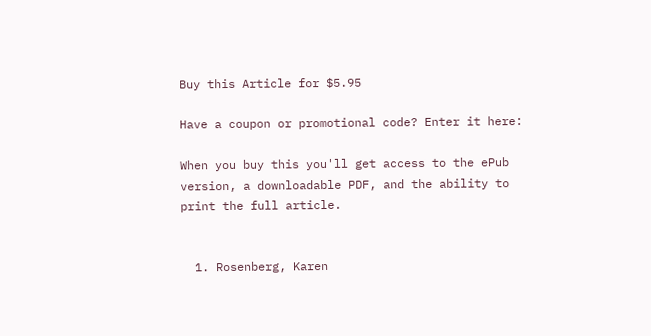Buy this Article for $5.95

Have a coupon or promotional code? Enter it here:

When you buy this you'll get access to the ePub version, a downloadable PDF, and the ability to print the full article.


  1. Rosenberg, Karen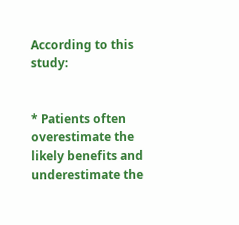According to this study:


* Patients often overestimate the likely benefits and underestimate the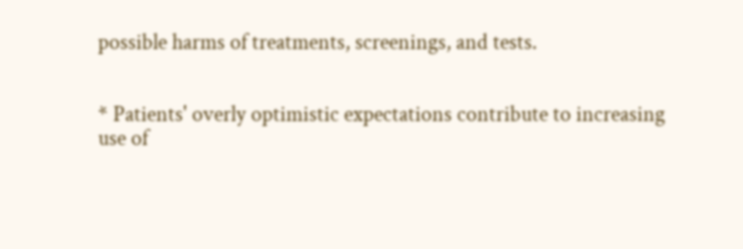possible harms of treatments, screenings, and tests.


* Patients' overly optimistic expectations contribute to increasing use of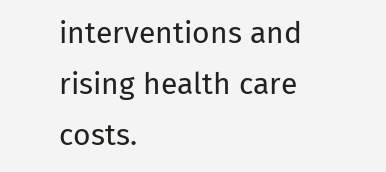interventions and rising health care costs.